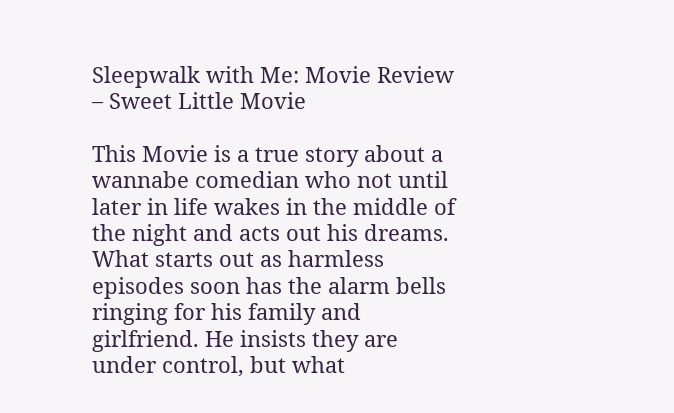Sleepwalk with Me: Movie Review – Sweet Little Movie

This Movie is a true story about a wannabe comedian who not until later in life wakes in the middle of the night and acts out his dreams. What starts out as harmless episodes soon has the alarm bells ringing for his family and girlfriend. He insists they are under control, but what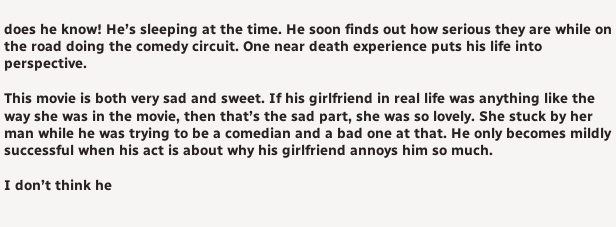does he know! He’s sleeping at the time. He soon finds out how serious they are while on the road doing the comedy circuit. One near death experience puts his life into perspective.

This movie is both very sad and sweet. If his girlfriend in real life was anything like the way she was in the movie, then that’s the sad part, she was so lovely. She stuck by her man while he was trying to be a comedian and a bad one at that. He only becomes mildly successful when his act is about why his girlfriend annoys him so much.

I don’t think he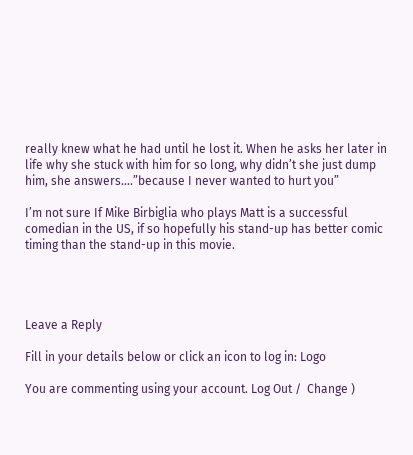really knew what he had until he lost it. When he asks her later in life why she stuck with him for so long, why didn’t she just dump him, she answers….”because I never wanted to hurt you”

I’m not sure If Mike Birbiglia who plays Matt is a successful comedian in the US, if so hopefully his stand-up has better comic timing than the stand-up in this movie.




Leave a Reply

Fill in your details below or click an icon to log in: Logo

You are commenting using your account. Log Out /  Change )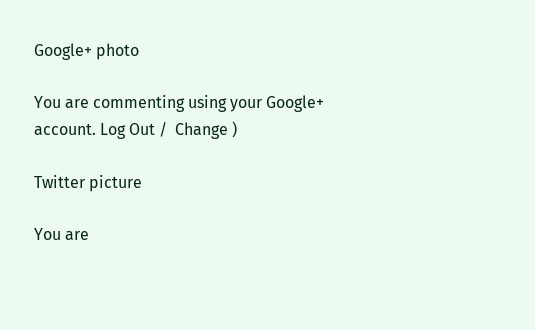Google+ photo

You are commenting using your Google+ account. Log Out /  Change )

Twitter picture

You are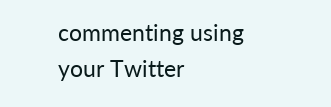commenting using your Twitter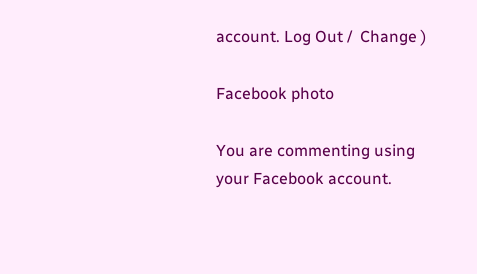account. Log Out /  Change )

Facebook photo

You are commenting using your Facebook account.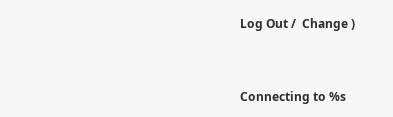Log Out /  Change )


Connecting to %s